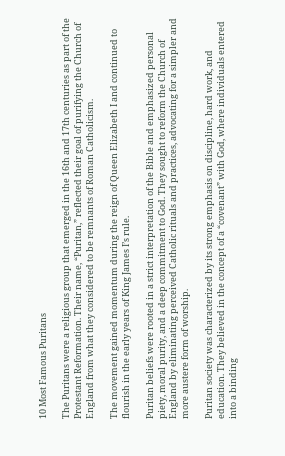10 Most Famous Puritans

The Puritans were a religious group that emerged in the 16th and 17th centuries as part of the Protestant Reformation. Their name, “Puritan,” reflected their goal of purifying the Church of England from what they considered to be remnants of Roman Catholicism.

The movement gained momentum during the reign of Queen Elizabeth I and continued to flourish in the early years of King James I’s rule.

Puritan beliefs were rooted in a strict interpretation of the Bible and emphasized personal piety, moral purity, and a deep commitment to God. They sought to reform the Church of England by eliminating perceived Catholic rituals and practices, advocating for a simpler and more austere form of worship.

Puritan society was characterized by its strong emphasis on discipline, hard work, and education. They believed in the concept of a “covenant” with God, where individuals entered into a binding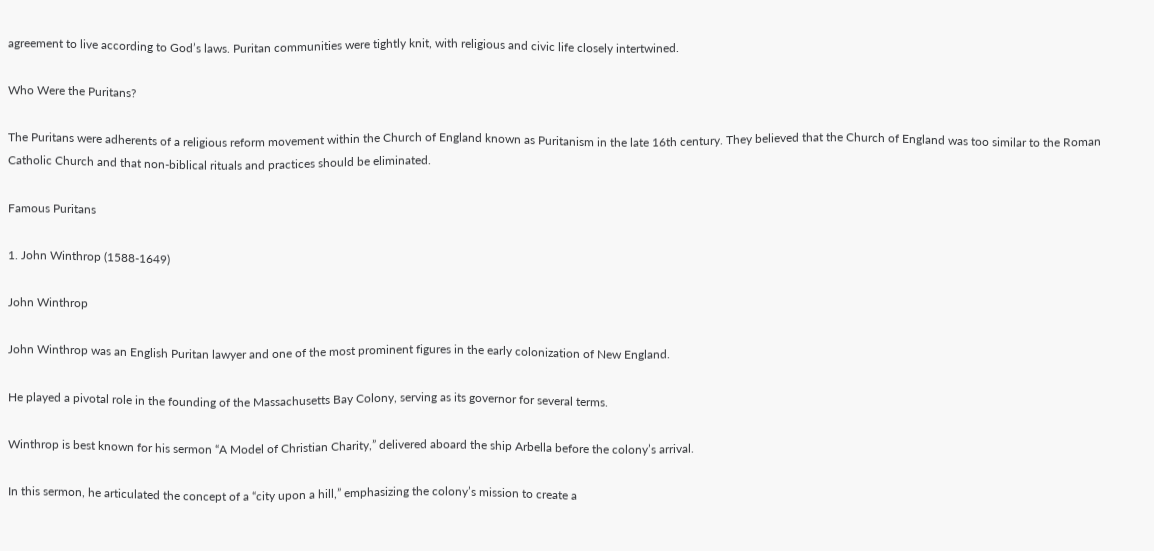agreement to live according to God’s laws. Puritan communities were tightly knit, with religious and civic life closely intertwined.

Who Were the Puritans?

The Puritans were adherents of a religious reform movement within the Church of England known as Puritanism in the late 16th century. They believed that the Church of England was too similar to the Roman Catholic Church and that non-biblical rituals and practices should be eliminated.

Famous Puritans

1. John Winthrop (1588-1649)

John Winthrop

John Winthrop was an English Puritan lawyer and one of the most prominent figures in the early colonization of New England.

He played a pivotal role in the founding of the Massachusetts Bay Colony, serving as its governor for several terms.

Winthrop is best known for his sermon “A Model of Christian Charity,” delivered aboard the ship Arbella before the colony’s arrival.

In this sermon, he articulated the concept of a “city upon a hill,” emphasizing the colony’s mission to create a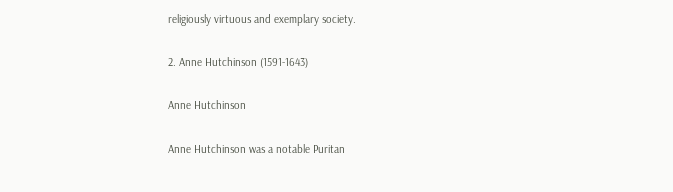religiously virtuous and exemplary society.

2. Anne Hutchinson (1591-1643)

Anne Hutchinson

Anne Hutchinson was a notable Puritan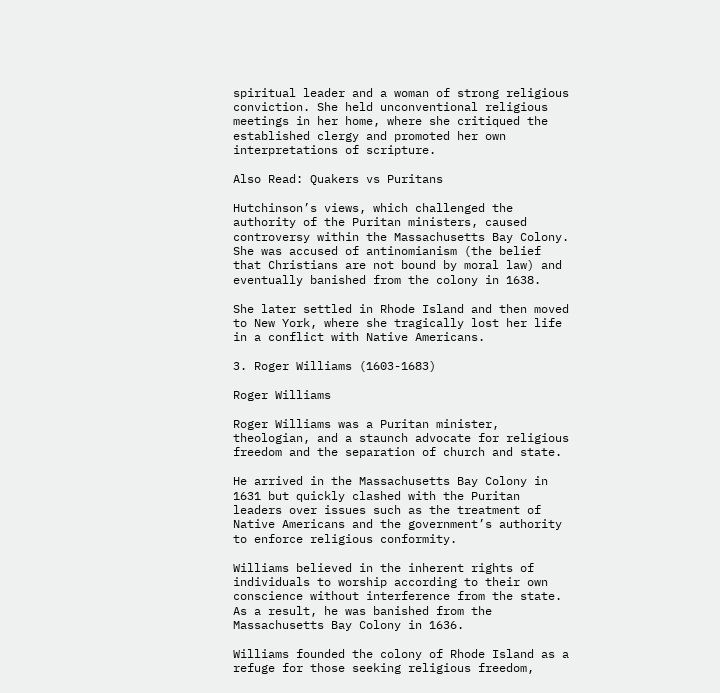spiritual leader and a woman of strong religious conviction. She held unconventional religious meetings in her home, where she critiqued the established clergy and promoted her own interpretations of scripture.

Also Read: Quakers vs Puritans

Hutchinson’s views, which challenged the authority of the Puritan ministers, caused controversy within the Massachusetts Bay Colony. She was accused of antinomianism (the belief that Christians are not bound by moral law) and eventually banished from the colony in 1638.

She later settled in Rhode Island and then moved to New York, where she tragically lost her life in a conflict with Native Americans.

3. Roger Williams (1603-1683)

Roger Williams

Roger Williams was a Puritan minister, theologian, and a staunch advocate for religious freedom and the separation of church and state.

He arrived in the Massachusetts Bay Colony in 1631 but quickly clashed with the Puritan leaders over issues such as the treatment of Native Americans and the government’s authority to enforce religious conformity.

Williams believed in the inherent rights of individuals to worship according to their own conscience without interference from the state. As a result, he was banished from the Massachusetts Bay Colony in 1636.

Williams founded the colony of Rhode Island as a refuge for those seeking religious freedom,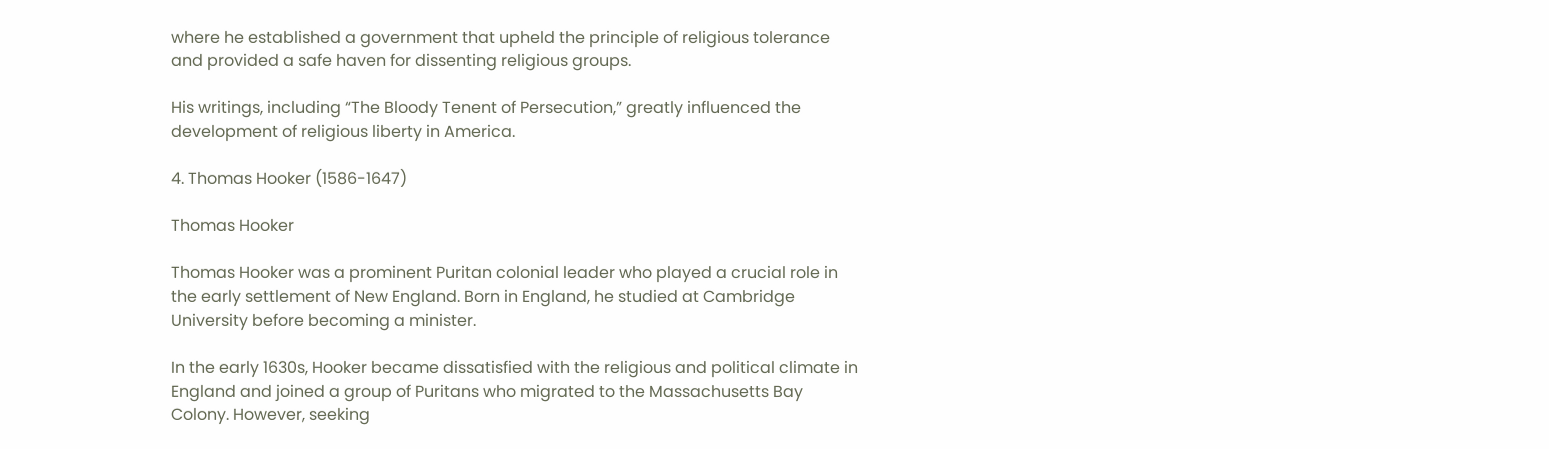where he established a government that upheld the principle of religious tolerance and provided a safe haven for dissenting religious groups.

His writings, including “The Bloody Tenent of Persecution,” greatly influenced the development of religious liberty in America.

4. Thomas Hooker (1586-1647)

Thomas Hooker

Thomas Hooker was a prominent Puritan colonial leader who played a crucial role in the early settlement of New England. Born in England, he studied at Cambridge University before becoming a minister.

In the early 1630s, Hooker became dissatisfied with the religious and political climate in England and joined a group of Puritans who migrated to the Massachusetts Bay Colony. However, seeking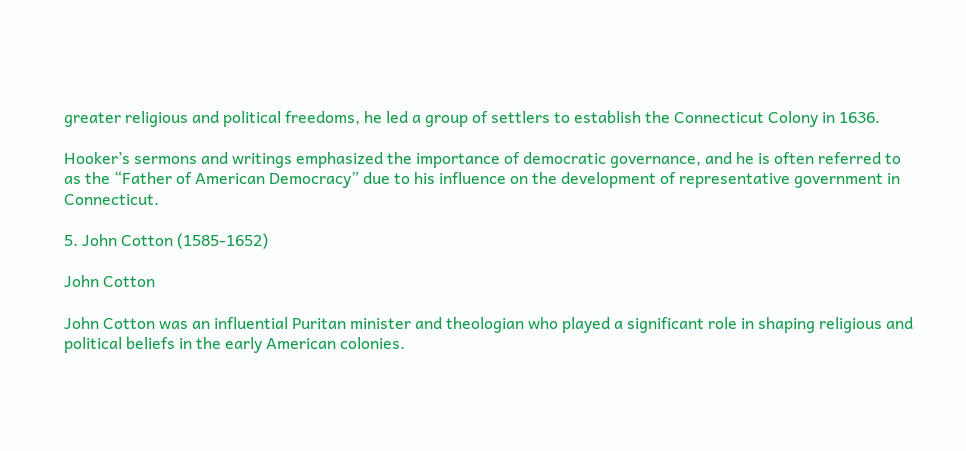greater religious and political freedoms, he led a group of settlers to establish the Connecticut Colony in 1636.

Hooker’s sermons and writings emphasized the importance of democratic governance, and he is often referred to as the “Father of American Democracy” due to his influence on the development of representative government in Connecticut.

5. John Cotton (1585-1652)

John Cotton

John Cotton was an influential Puritan minister and theologian who played a significant role in shaping religious and political beliefs in the early American colonies.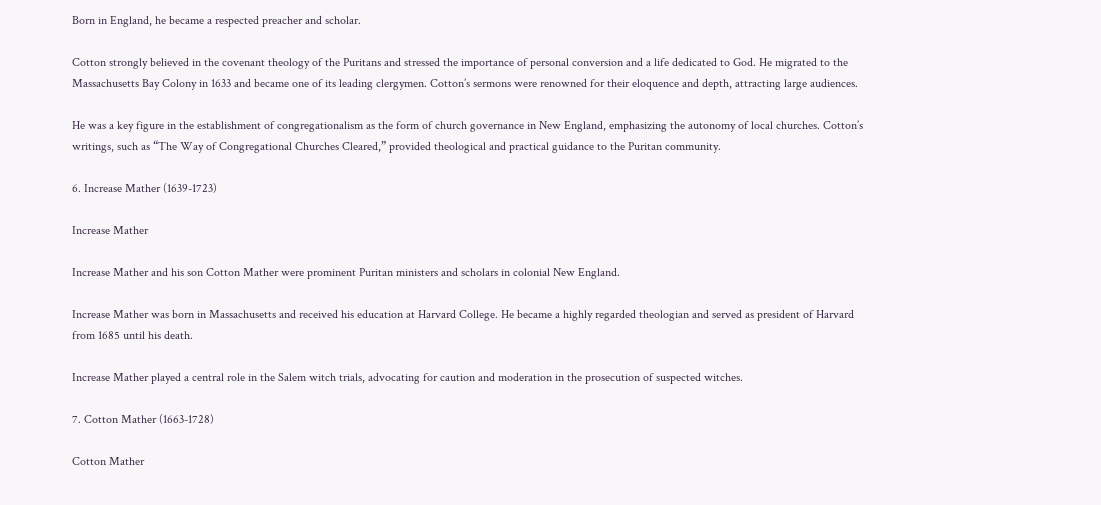Born in England, he became a respected preacher and scholar.

Cotton strongly believed in the covenant theology of the Puritans and stressed the importance of personal conversion and a life dedicated to God. He migrated to the Massachusetts Bay Colony in 1633 and became one of its leading clergymen. Cotton’s sermons were renowned for their eloquence and depth, attracting large audiences.

He was a key figure in the establishment of congregationalism as the form of church governance in New England, emphasizing the autonomy of local churches. Cotton’s writings, such as “The Way of Congregational Churches Cleared,” provided theological and practical guidance to the Puritan community.

6. Increase Mather (1639-1723)

Increase Mather

Increase Mather and his son Cotton Mather were prominent Puritan ministers and scholars in colonial New England.

Increase Mather was born in Massachusetts and received his education at Harvard College. He became a highly regarded theologian and served as president of Harvard from 1685 until his death.

Increase Mather played a central role in the Salem witch trials, advocating for caution and moderation in the prosecution of suspected witches.

7. Cotton Mather (1663-1728)

Cotton Mather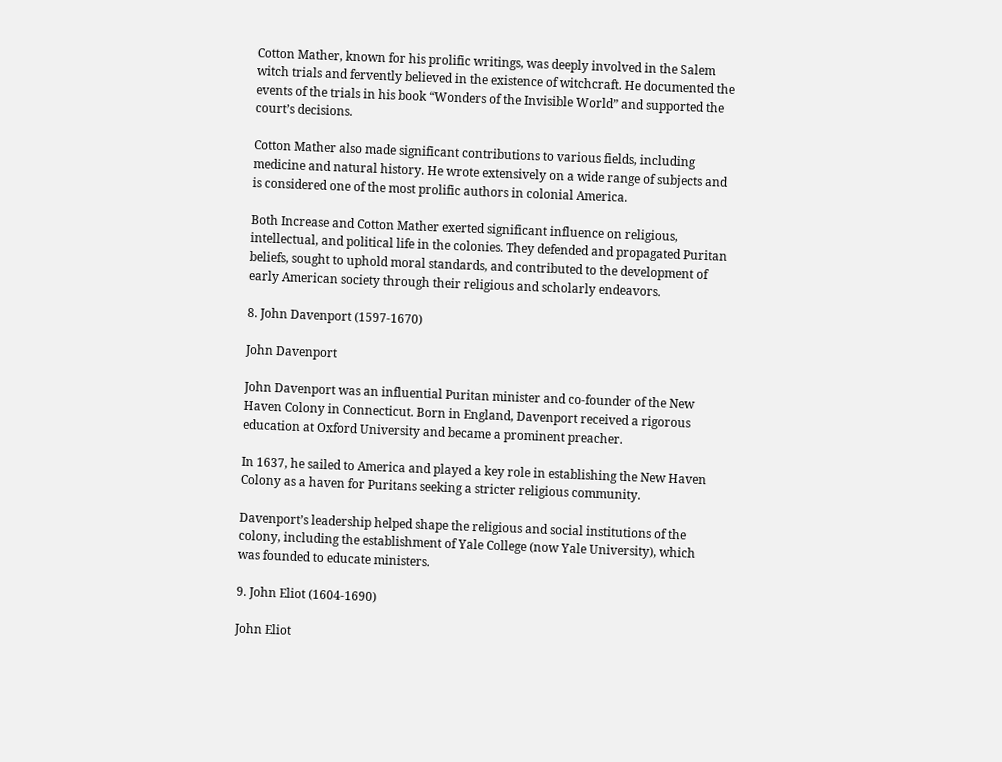Cotton Mather, known for his prolific writings, was deeply involved in the Salem witch trials and fervently believed in the existence of witchcraft. He documented the events of the trials in his book “Wonders of the Invisible World” and supported the court’s decisions.

Cotton Mather also made significant contributions to various fields, including medicine and natural history. He wrote extensively on a wide range of subjects and is considered one of the most prolific authors in colonial America.

Both Increase and Cotton Mather exerted significant influence on religious, intellectual, and political life in the colonies. They defended and propagated Puritan beliefs, sought to uphold moral standards, and contributed to the development of early American society through their religious and scholarly endeavors.

8. John Davenport (1597-1670)

John Davenport

John Davenport was an influential Puritan minister and co-founder of the New Haven Colony in Connecticut. Born in England, Davenport received a rigorous education at Oxford University and became a prominent preacher.

In 1637, he sailed to America and played a key role in establishing the New Haven Colony as a haven for Puritans seeking a stricter religious community.

Davenport’s leadership helped shape the religious and social institutions of the colony, including the establishment of Yale College (now Yale University), which was founded to educate ministers.

9. John Eliot (1604-1690)

John Eliot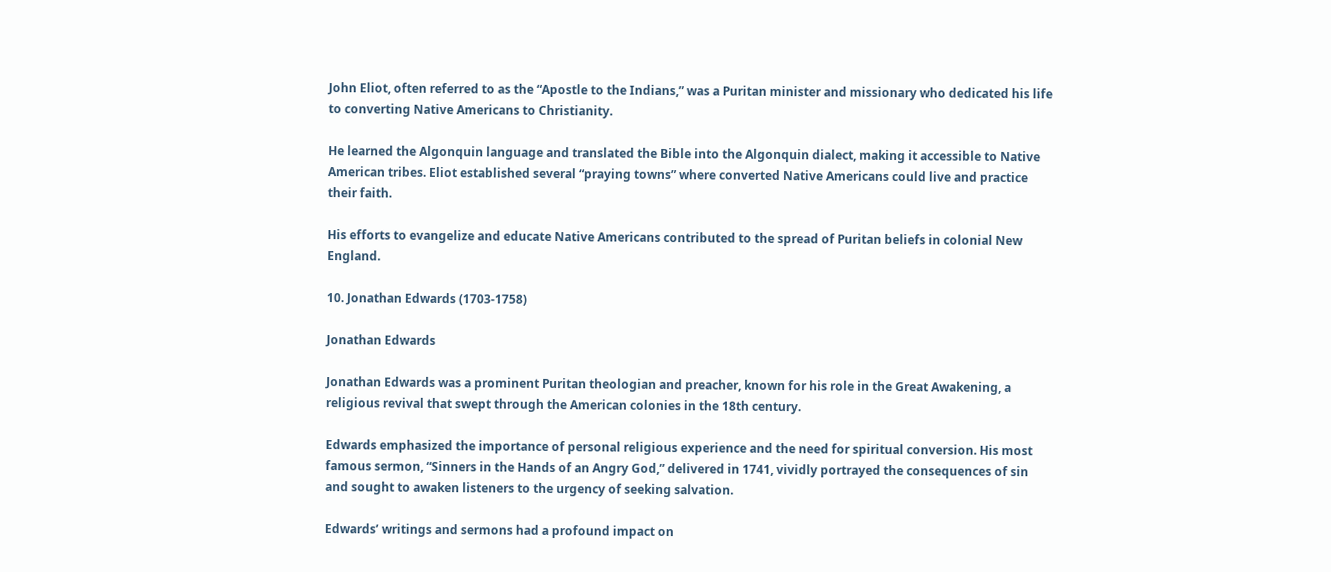John Eliot, often referred to as the “Apostle to the Indians,” was a Puritan minister and missionary who dedicated his life to converting Native Americans to Christianity.

He learned the Algonquin language and translated the Bible into the Algonquin dialect, making it accessible to Native American tribes. Eliot established several “praying towns” where converted Native Americans could live and practice their faith.

His efforts to evangelize and educate Native Americans contributed to the spread of Puritan beliefs in colonial New England.

10. Jonathan Edwards (1703-1758)

Jonathan Edwards

Jonathan Edwards was a prominent Puritan theologian and preacher, known for his role in the Great Awakening, a religious revival that swept through the American colonies in the 18th century.

Edwards emphasized the importance of personal religious experience and the need for spiritual conversion. His most famous sermon, “Sinners in the Hands of an Angry God,” delivered in 1741, vividly portrayed the consequences of sin and sought to awaken listeners to the urgency of seeking salvation.

Edwards’ writings and sermons had a profound impact on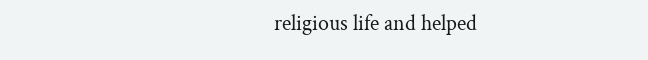religious life and helped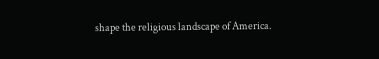shape the religious landscape of America.